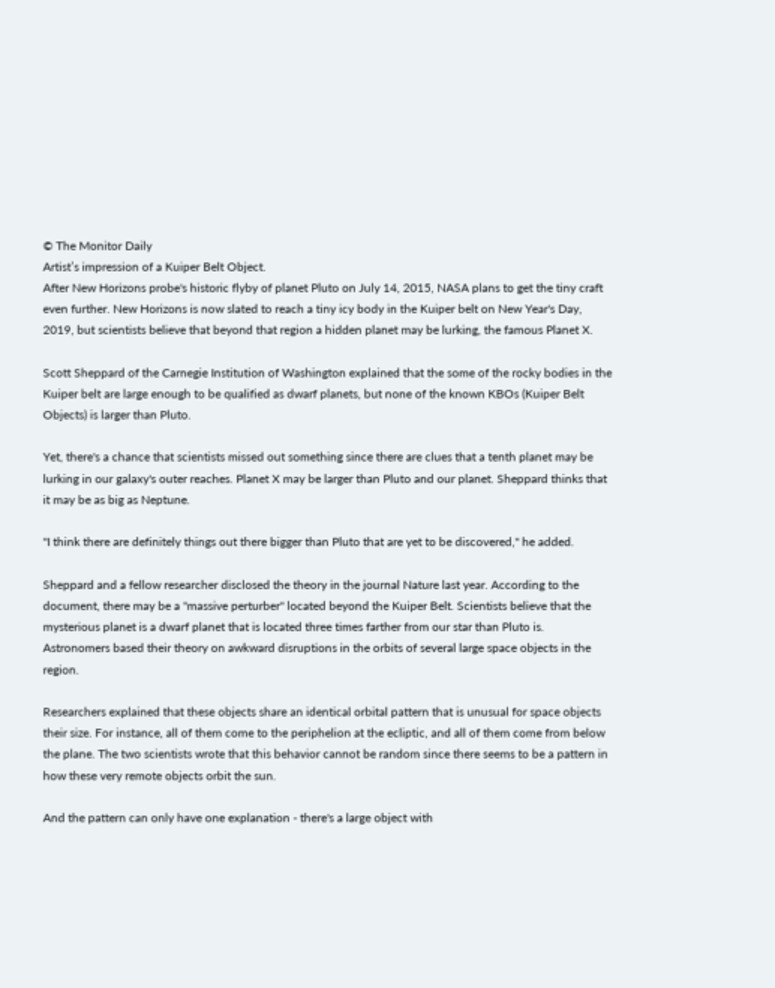© The Monitor Daily
Artist’s impression of a Kuiper Belt Object.
After New Horizons probe's historic flyby of planet Pluto on July 14, 2015, NASA plans to get the tiny craft even further. New Horizons is now slated to reach a tiny icy body in the Kuiper belt on New Year's Day, 2019, but scientists believe that beyond that region a hidden planet may be lurking, the famous Planet X.

Scott Sheppard of the Carnegie Institution of Washington explained that the some of the rocky bodies in the Kuiper belt are large enough to be qualified as dwarf planets, but none of the known KBOs (Kuiper Belt Objects) is larger than Pluto.

Yet, there's a chance that scientists missed out something since there are clues that a tenth planet may be lurking in our galaxy's outer reaches. Planet X may be larger than Pluto and our planet. Sheppard thinks that it may be as big as Neptune.

"I think there are definitely things out there bigger than Pluto that are yet to be discovered," he added.

Sheppard and a fellow researcher disclosed the theory in the journal Nature last year. According to the document, there may be a "massive perturber" located beyond the Kuiper Belt. Scientists believe that the mysterious planet is a dwarf planet that is located three times farther from our star than Pluto is. Astronomers based their theory on awkward disruptions in the orbits of several large space objects in the region.

Researchers explained that these objects share an identical orbital pattern that is unusual for space objects their size. For instance, all of them come to the periphelion at the ecliptic, and all of them come from below the plane. The two scientists wrote that this behavior cannot be random since there seems to be a pattern in how these very remote objects orbit the sun.

And the pattern can only have one explanation - there's a large object with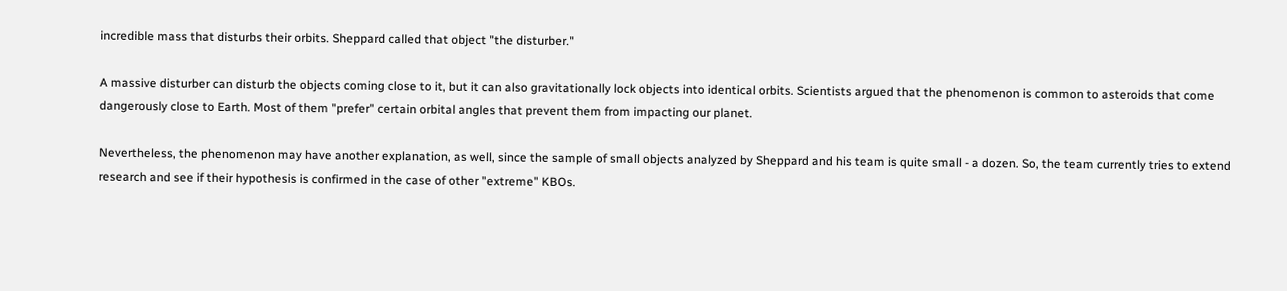incredible mass that disturbs their orbits. Sheppard called that object "the disturber."

A massive disturber can disturb the objects coming close to it, but it can also gravitationally lock objects into identical orbits. Scientists argued that the phenomenon is common to asteroids that come dangerously close to Earth. Most of them "prefer" certain orbital angles that prevent them from impacting our planet.

Nevertheless, the phenomenon may have another explanation, as well, since the sample of small objects analyzed by Sheppard and his team is quite small - a dozen. So, the team currently tries to extend research and see if their hypothesis is confirmed in the case of other "extreme" KBOs.